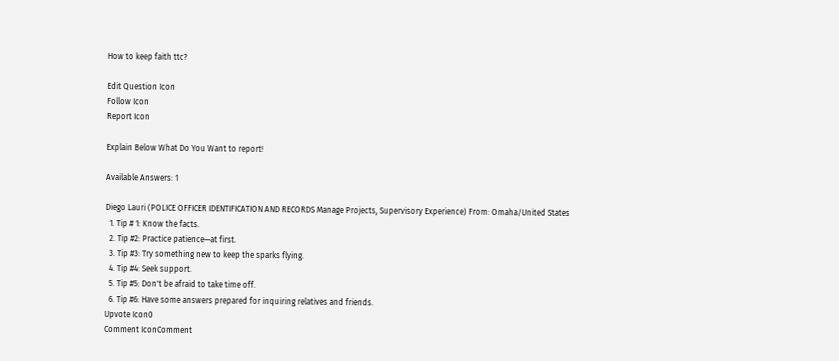How to keep faith ttc?

Edit Question Icon
Follow Icon
Report Icon

Explain Below What Do You Want to report!

Available Answers: 1

Diego Lauri (POLICE OFFICER IDENTIFICATION AND RECORDS Manage Projects, Supervisory Experience) From: Omaha/United States
  1. Tip # 1: Know the facts.
  2. Tip #2: Practice patience—at first.
  3. Tip #3: Try something new to keep the sparks flying.
  4. Tip #4: Seek support.
  5. Tip #5: Don't be afraid to take time off.
  6. Tip #6: Have some answers prepared for inquiring relatives and friends.
Upvote Icon0
Comment IconComment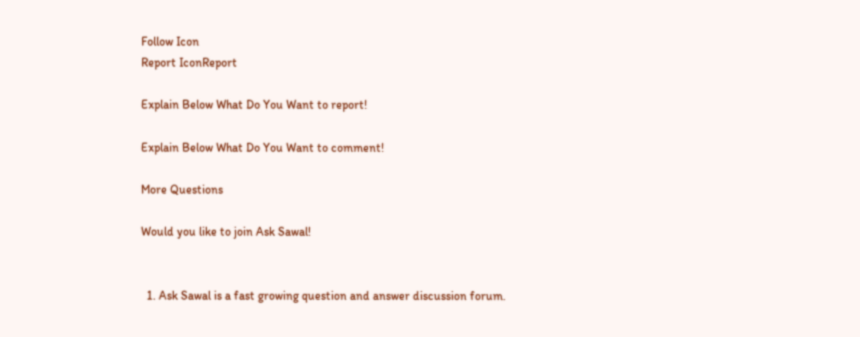Follow Icon
Report IconReport

Explain Below What Do You Want to report!

Explain Below What Do You Want to comment!

More Questions

Would you like to join Ask Sawal!


  1. Ask Sawal is a fast growing question and answer discussion forum.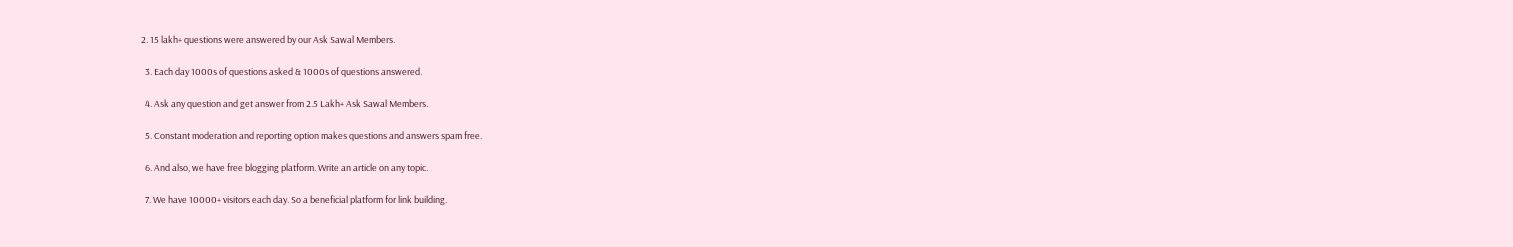2. 15 lakh+ questions were answered by our Ask Sawal Members.

  3. Each day 1000s of questions asked & 1000s of questions answered.

  4. Ask any question and get answer from 2.5 Lakh+ Ask Sawal Members.

  5. Constant moderation and reporting option makes questions and answers spam free.

  6. And also, we have free blogging platform. Write an article on any topic.

  7. We have 10000+ visitors each day. So a beneficial platform for link building.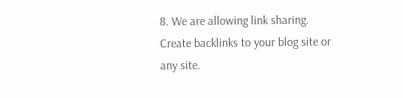8. We are allowing link sharing. Create backlinks to your blog site or any site.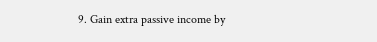9. Gain extra passive income by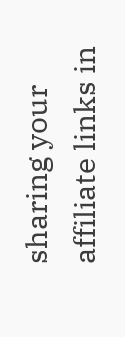sharing your affiliate links in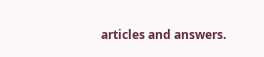articles and answers.